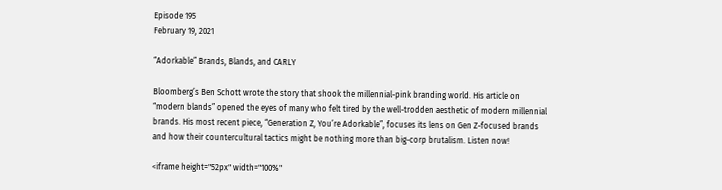Episode 195
February 19, 2021

“Adorkable” Brands, Blands, and CARLY

Bloomberg’s Ben Schott wrote the story that shook the millennial-pink branding world. His article on “modern blands” opened the eyes of many who felt tired by the well-trodden aesthetic of modern millennial brands. His most recent piece, “Generation Z, You’re Adorkable”, focuses its lens on Gen Z-focused brands and how their countercultural tactics might be nothing more than big-corp brutalism. Listen now!

<iframe height="52px" width="100%"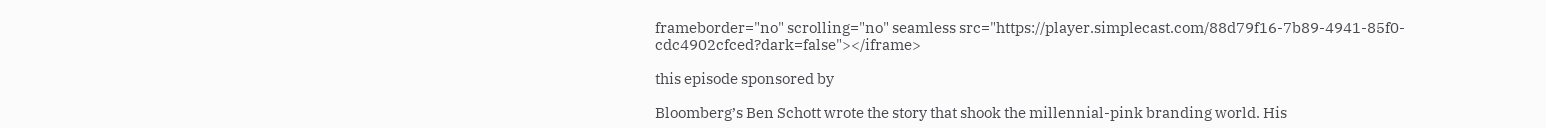frameborder="no" scrolling="no" seamless src="https://player.simplecast.com/88d79f16-7b89-4941-85f0-cdc4902cfced?dark=false"></iframe>

this episode sponsored by

Bloomberg’s Ben Schott wrote the story that shook the millennial-pink branding world. His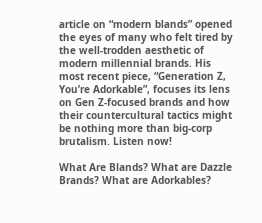article on “modern blands” opened the eyes of many who felt tired by the well-trodden aesthetic of modern millennial brands. His most recent piece, “Generation Z, You’re Adorkable”, focuses its lens on Gen Z-focused brands and how their countercultural tactics might be nothing more than big-corp brutalism. Listen now!

What Are Blands? What are Dazzle Brands? What are Adorkables?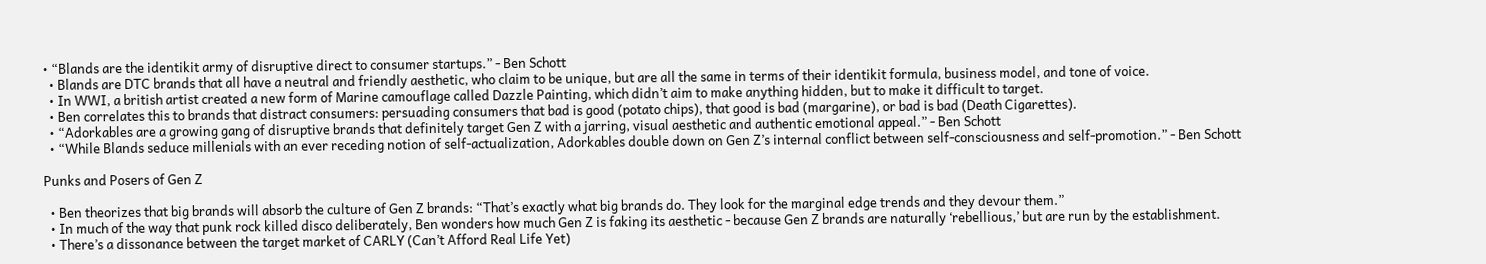• “Blands are the identikit army of disruptive direct to consumer startups.” - Ben Schott
  • Blands are DTC brands that all have a neutral and friendly aesthetic, who claim to be unique, but are all the same in terms of their identikit formula, business model, and tone of voice.
  • In WWI, a british artist created a new form of Marine camouflage called Dazzle Painting, which didn’t aim to make anything hidden, but to make it difficult to target.
  • Ben correlates this to brands that distract consumers: persuading consumers that bad is good (potato chips), that good is bad (margarine), or bad is bad (Death Cigarettes).
  • “Adorkables are a growing gang of disruptive brands that definitely target Gen Z with a jarring, visual aesthetic and authentic emotional appeal.” - Ben Schott
  • “While Blands seduce millenials with an ever receding notion of self-actualization, Adorkables double down on Gen Z’s internal conflict between self-consciousness and self-promotion.” - Ben Schott

Punks and Posers of Gen Z

  • Ben theorizes that big brands will absorb the culture of Gen Z brands: “That’s exactly what big brands do. They look for the marginal edge trends and they devour them.”
  • In much of the way that punk rock killed disco deliberately, Ben wonders how much Gen Z is faking its aesthetic - because Gen Z brands are naturally ‘rebellious,’ but are run by the establishment.
  • There’s a dissonance between the target market of CARLY (Can’t Afford Real Life Yet)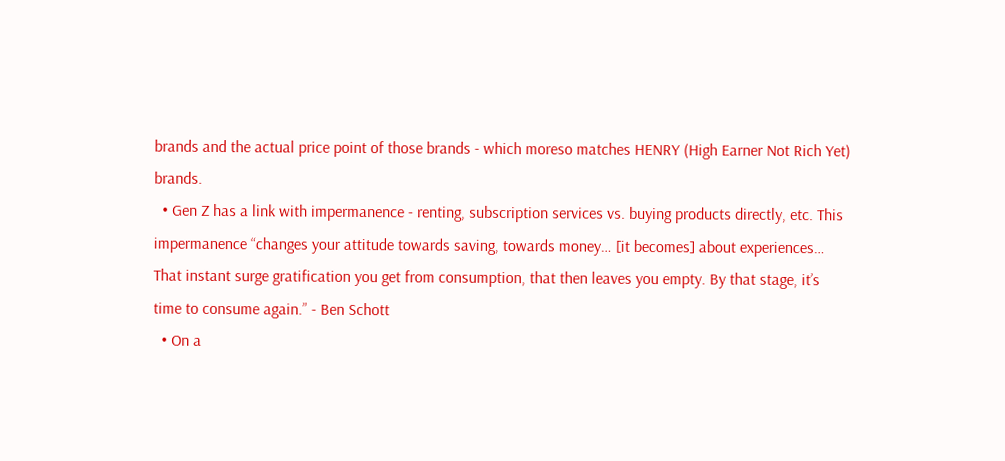brands and the actual price point of those brands - which moreso matches HENRY (High Earner Not Rich Yet) brands.
  • Gen Z has a link with impermanence - renting, subscription services vs. buying products directly, etc. This impermanence “changes your attitude towards saving, towards money… [it becomes] about experiences… That instant surge gratification you get from consumption, that then leaves you empty. By that stage, it’s time to consume again.” - Ben Schott
  • On a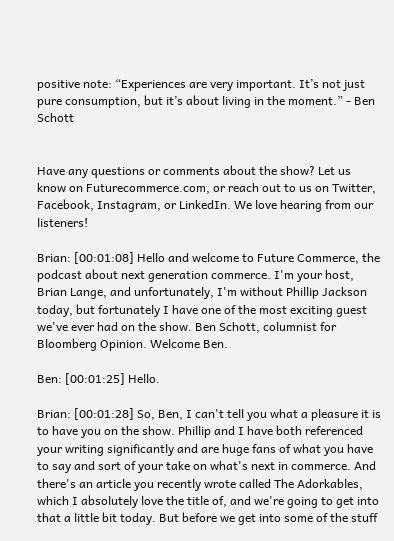positive note: “Experiences are very important. It’s not just pure consumption, but it’s about living in the moment.” - Ben Schott


Have any questions or comments about the show? Let us know on Futurecommerce.com, or reach out to us on Twitter, Facebook, Instagram, or LinkedIn. We love hearing from our listeners!

Brian: [00:01:08] Hello and welcome to Future Commerce, the podcast about next generation commerce. I'm your host, Brian Lange, and unfortunately, I'm without Phillip Jackson today, but fortunately I have one of the most exciting guest we've ever had on the show. Ben Schott, columnist for Bloomberg Opinion. Welcome Ben.

Ben: [00:01:25] Hello.

Brian: [00:01:28] So, Ben, I can't tell you what a pleasure it is to have you on the show. Phillip and I have both referenced your writing significantly and are huge fans of what you have to say and sort of your take on what's next in commerce. And there's an article you recently wrote called The Adorkables, which I absolutely love the title of, and we're going to get into that a little bit today. But before we get into some of the stuff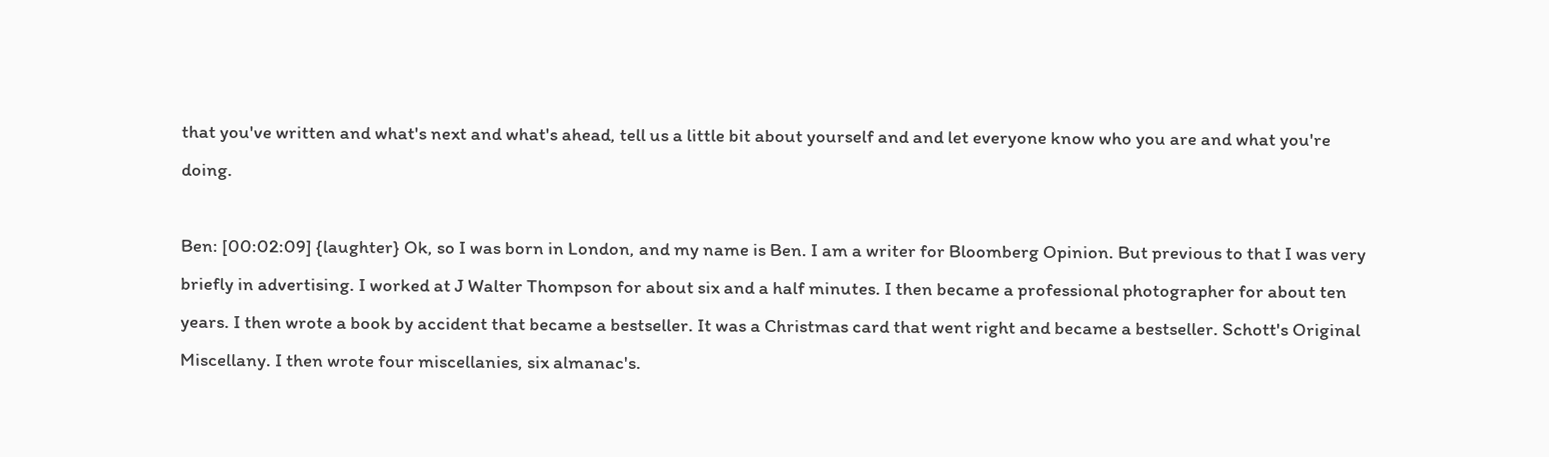that you've written and what's next and what's ahead, tell us a little bit about yourself and and let everyone know who you are and what you're doing.

Ben: [00:02:09] {laughter} Ok, so I was born in London, and my name is Ben. I am a writer for Bloomberg Opinion. But previous to that I was very briefly in advertising. I worked at J Walter Thompson for about six and a half minutes. I then became a professional photographer for about ten years. I then wrote a book by accident that became a bestseller. It was a Christmas card that went right and became a bestseller. Schott's Original Miscellany. I then wrote four miscellanies, six almanac's.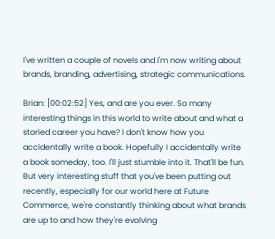I've written a couple of novels and I'm now writing about brands, branding, advertising, strategic communications.

Brian: [00:02:52] Yes, and are you ever. So many interesting things in this world to write about and what a storied career you have? I don't know how you accidentally write a book. Hopefully I accidentally write a book someday, too. I'll just stumble into it. That'll be fun. But very interesting stuff that you've been putting out recently, especially for our world here at Future Commerce, we're constantly thinking about what brands are up to and how they're evolving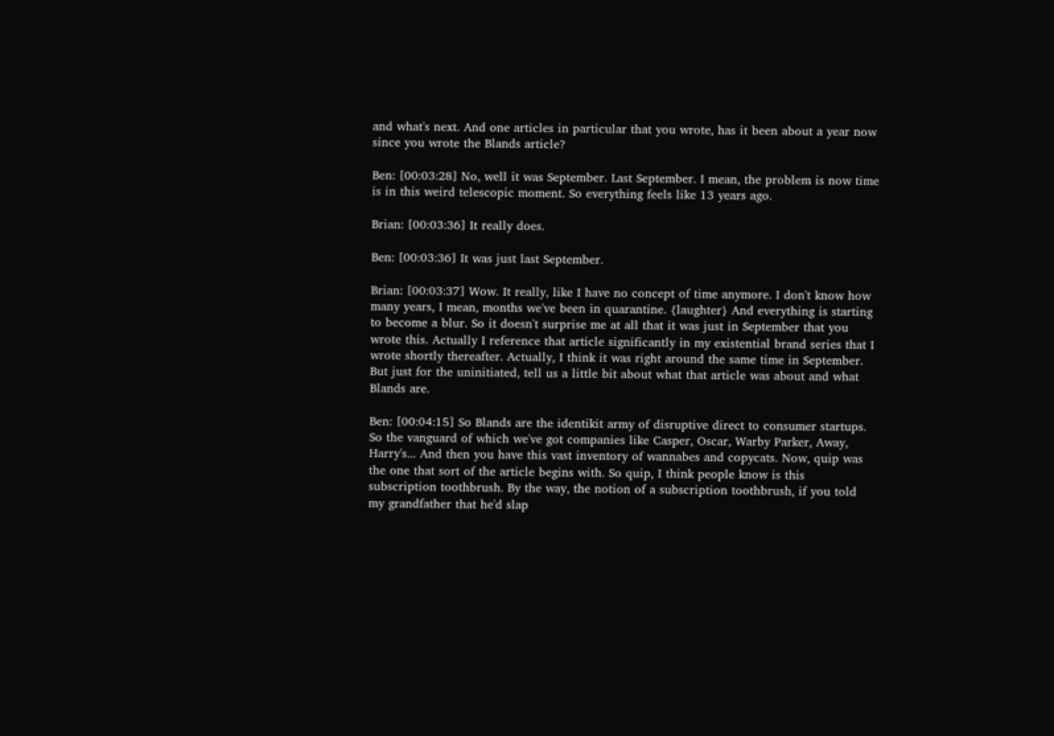and what's next. And one articles in particular that you wrote, has it been about a year now since you wrote the Blands article?

Ben: [00:03:28] No, well it was September. Last September. I mean, the problem is now time is in this weird telescopic moment. So everything feels like 13 years ago.

Brian: [00:03:36] It really does.

Ben: [00:03:36] It was just last September.

Brian: [00:03:37] Wow. It really, like I have no concept of time anymore. I don't know how many years, I mean, months we've been in quarantine. {laughter} And everything is starting to become a blur. So it doesn't surprise me at all that it was just in September that you wrote this. Actually I reference that article significantly in my existential brand series that I wrote shortly thereafter. Actually, I think it was right around the same time in September. But just for the uninitiated, tell us a little bit about what that article was about and what Blands are.

Ben: [00:04:15] So Blands are the identikit army of disruptive direct to consumer startups. So the vanguard of which we've got companies like Casper, Oscar, Warby Parker, Away, Harry's... And then you have this vast inventory of wannabes and copycats. Now, quip was the one that sort of the article begins with. So quip, I think people know is this subscription toothbrush. By the way, the notion of a subscription toothbrush, if you told my grandfather that he'd slap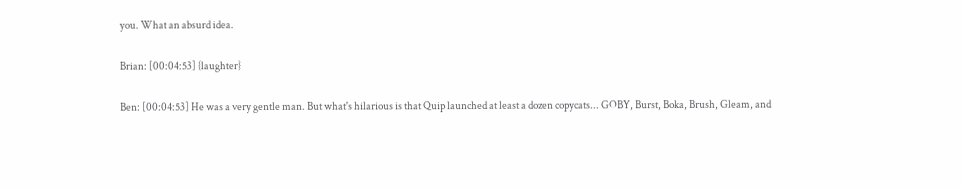you. What an absurd idea.

Brian: [00:04:53] {laughter}

Ben: [00:04:53] He was a very gentle man. But what's hilarious is that Quip launched at least a dozen copycats... GOBY, Burst, Boka, Brush, Gleam, and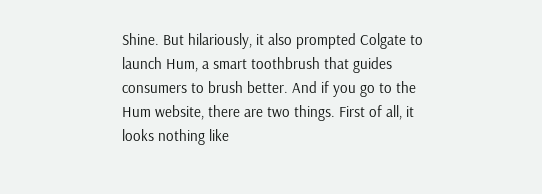Shine. But hilariously, it also prompted Colgate to launch Hum, a smart toothbrush that guides consumers to brush better. And if you go to the Hum website, there are two things. First of all, it looks nothing like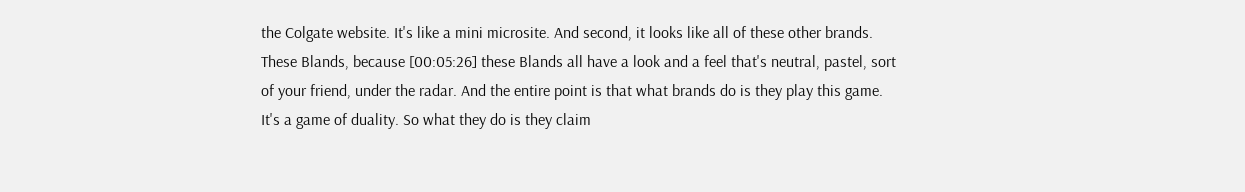the Colgate website. It's like a mini microsite. And second, it looks like all of these other brands. These Blands, because [00:05:26] these Blands all have a look and a feel that's neutral, pastel, sort of your friend, under the radar. And the entire point is that what brands do is they play this game. It's a game of duality. So what they do is they claim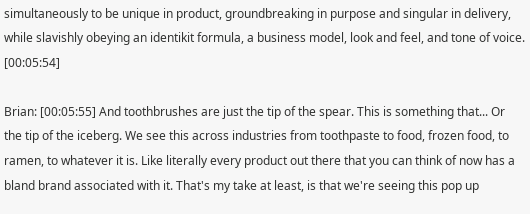simultaneously to be unique in product, groundbreaking in purpose and singular in delivery, while slavishly obeying an identikit formula, a business model, look and feel, and tone of voice. [00:05:54]

Brian: [00:05:55] And toothbrushes are just the tip of the spear. This is something that... Or the tip of the iceberg. We see this across industries from toothpaste to food, frozen food, to ramen, to whatever it is. Like literally every product out there that you can think of now has a bland brand associated with it. That's my take at least, is that we're seeing this pop up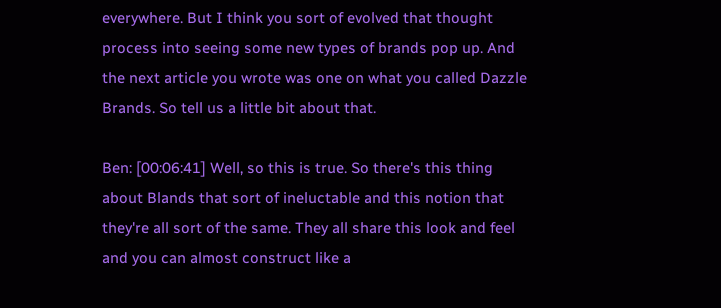everywhere. But I think you sort of evolved that thought process into seeing some new types of brands pop up. And the next article you wrote was one on what you called Dazzle Brands. So tell us a little bit about that.

Ben: [00:06:41] Well, so this is true. So there's this thing about Blands that sort of ineluctable and this notion that they're all sort of the same. They all share this look and feel and you can almost construct like a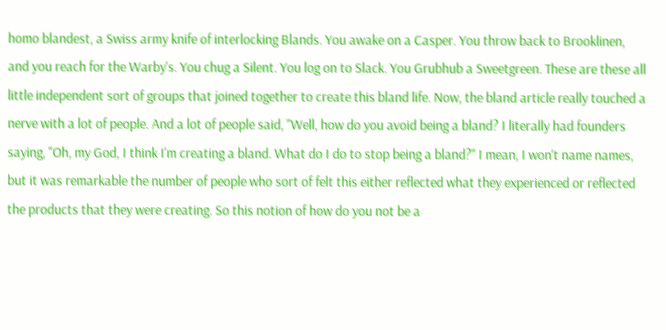homo blandest, a Swiss army knife of interlocking Blands. You awake on a Casper. You throw back to Brooklinen, and you reach for the Warby's. You chug a Silent. You log on to Slack. You Grubhub a Sweetgreen. These are these all little independent sort of groups that joined together to create this bland life. Now, the bland article really touched a nerve with a lot of people. And a lot of people said, "Well, how do you avoid being a bland? I literally had founders saying, "Oh, my God, I think I'm creating a bland. What do I do to stop being a bland?" I mean, I won't name names, but it was remarkable the number of people who sort of felt this either reflected what they experienced or reflected the products that they were creating. So this notion of how do you not be a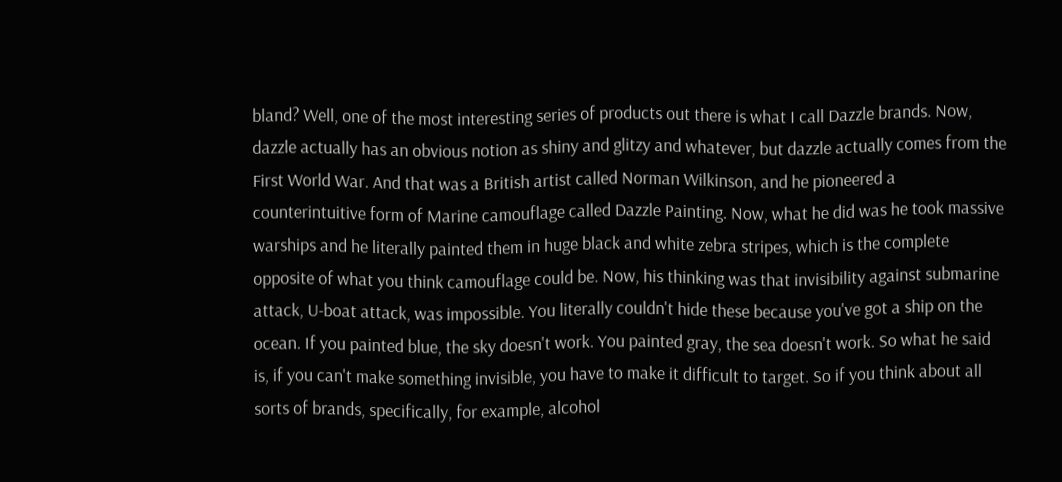bland? Well, one of the most interesting series of products out there is what I call Dazzle brands. Now, dazzle actually has an obvious notion as shiny and glitzy and whatever, but dazzle actually comes from the First World War. And that was a British artist called Norman Wilkinson, and he pioneered a counterintuitive form of Marine camouflage called Dazzle Painting. Now, what he did was he took massive warships and he literally painted them in huge black and white zebra stripes, which is the complete opposite of what you think camouflage could be. Now, his thinking was that invisibility against submarine attack, U-boat attack, was impossible. You literally couldn't hide these because you've got a ship on the ocean. If you painted blue, the sky doesn't work. You painted gray, the sea doesn't work. So what he said is, if you can't make something invisible, you have to make it difficult to target. So if you think about all sorts of brands, specifically, for example, alcohol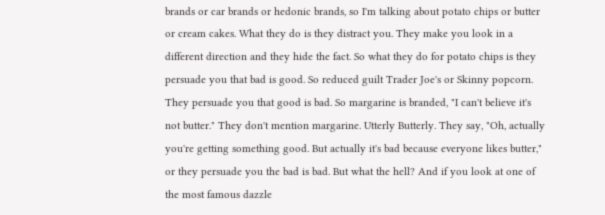brands or car brands or hedonic brands, so I'm talking about potato chips or butter or cream cakes. What they do is they distract you. They make you look in a different direction and they hide the fact. So what they do for potato chips is they persuade you that bad is good. So reduced guilt Trader Joe's or Skinny popcorn. They persuade you that good is bad. So margarine is branded, "I can't believe it's not butter." They don't mention margarine. Utterly Butterly. They say, "Oh, actually you're getting something good. But actually it's bad because everyone likes butter," or they persuade you the bad is bad. But what the hell? And if you look at one of the most famous dazzle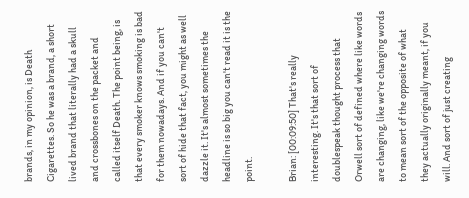brands, in my opinion, is Death Cigarettes. So he was a brand, a short lived brand that literally had a skull and crossbones on the packet and called itself Death. The point being, is that every smoker knows smoking is bad for them nowadays. And if you can't sort of hide that fact, you might as well dazzle it. It's almost sometimes the headline is so big you can't read it is the point.

Brian: [00:09:50] That's really interesting. It's that sort of doublespeak thought process that Orwell sort of defined where like words are changing, like we're changing words to mean sort of the opposite of what they actually originally meant, if you will. And sort of just creating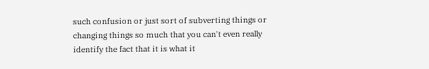such confusion or just sort of subverting things or changing things so much that you can't even really identify the fact that it is what it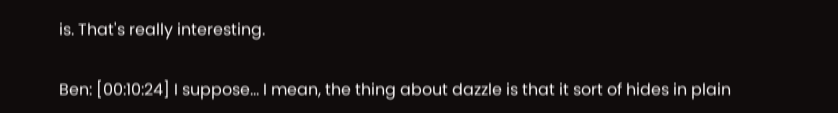is. That's really interesting.

Ben: [00:10:24] I suppose... I mean, the thing about dazzle is that it sort of hides in plain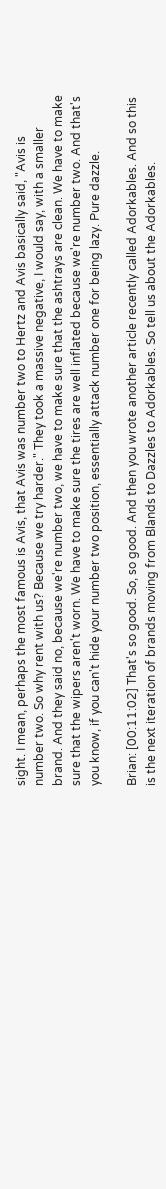sight. I mean, perhaps the most famous is Avis, that Avis was number two to Hertz and Avis basically said, "Avis is number two. So why rent with us? Because we try harder." They took a massive negative, I would say, with a smaller brand. And they said no, because we're number two, we have to make sure that the ashtrays are clean. We have to make sure that the wipers aren't worn. We have to make sure the tires are well inflated because we're number two. And that's you know, if you can't hide your number two position, essentially attack number one for being lazy. Pure dazzle.

Brian: [00:11:02] That's so good. So, so good. And then you wrote another article recently called Adorkables. And so this is the next iteration of brands moving from Blands to Dazzles to Adorkables. So tell us about the Adorkables.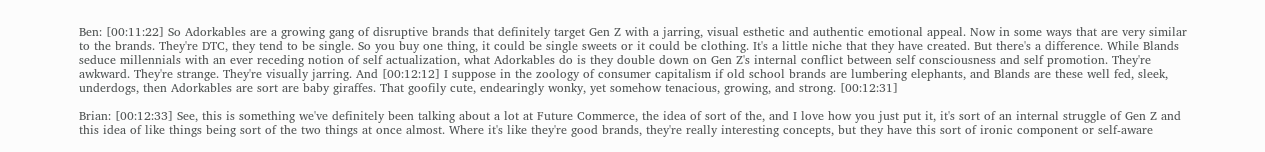Ben: [00:11:22] So Adorkables are a growing gang of disruptive brands that definitely target Gen Z with a jarring, visual esthetic and authentic emotional appeal. Now in some ways that are very similar to the brands. They're DTC, they tend to be single. So you buy one thing, it could be single sweets or it could be clothing. It's a little niche that they have created. But there's a difference. While Blands seduce millennials with an ever receding notion of self actualization, what Adorkables do is they double down on Gen Z's internal conflict between self consciousness and self promotion. They're awkward. They're strange. They're visually jarring. And [00:12:12] I suppose in the zoology of consumer capitalism if old school brands are lumbering elephants, and Blands are these well fed, sleek, underdogs, then Adorkables are sort are baby giraffes. That goofily cute, endearingly wonky, yet somehow tenacious, growing, and strong. [00:12:31]

Brian: [00:12:33] See, this is something we've definitely been talking about a lot at Future Commerce, the idea of sort of the, and I love how you just put it, it's sort of an internal struggle of Gen Z and this idea of like things being sort of the two things at once almost. Where it's like they're good brands, they're really interesting concepts, but they have this sort of ironic component or self-aware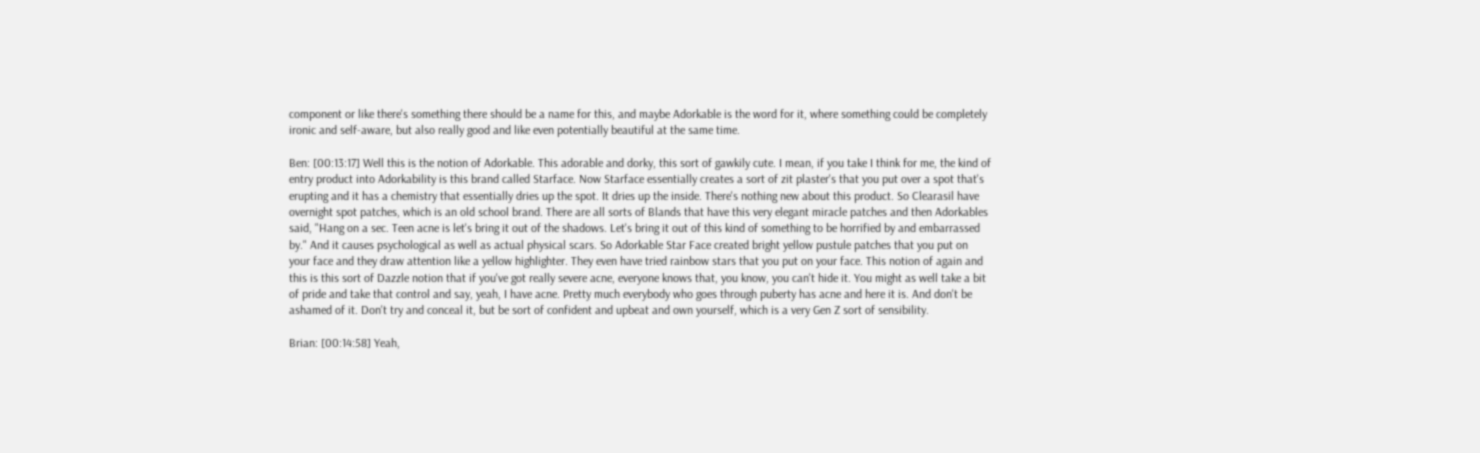component or like there's something there should be a name for this, and maybe Adorkable is the word for it, where something could be completely ironic and self-aware, but also really good and like even potentially beautiful at the same time.

Ben: [00:13:17] Well this is the notion of Adorkable. This adorable and dorky, this sort of gawkily cute. I mean, if you take I think for me, the kind of entry product into Adorkability is this brand called Starface. Now Starface essentially creates a sort of zit plaster's that you put over a spot that's erupting and it has a chemistry that essentially dries up the spot. It dries up the inside. There's nothing new about this product. So Clearasil have overnight spot patches, which is an old school brand. There are all sorts of Blands that have this very elegant miracle patches and then Adorkables said, "Hang on a sec. Teen acne is let's bring it out of the shadows. Let's bring it out of this kind of something to be horrified by and embarrassed by." And it causes psychological as well as actual physical scars. So Adorkable Star Face created bright yellow pustule patches that you put on your face and they draw attention like a yellow highlighter. They even have tried rainbow stars that you put on your face. This notion of again and this is this sort of Dazzle notion that if you've got really severe acne, everyone knows that, you know, you can't hide it. You might as well take a bit of pride and take that control and say, yeah, I have acne. Pretty much everybody who goes through puberty has acne and here it is. And don't be ashamed of it. Don't try and conceal it, but be sort of confident and upbeat and own yourself, which is a very Gen Z sort of sensibility.

Brian: [00:14:58] Yeah,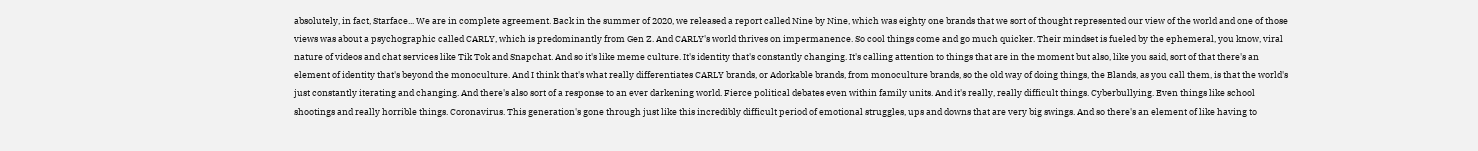absolutely, in fact, Starface... We are in complete agreement. Back in the summer of 2020, we released a report called Nine by Nine, which was eighty one brands that we sort of thought represented our view of the world and one of those views was about a psychographic called CARLY, which is predominantly from Gen Z. And CARLY's world thrives on impermanence. So cool things come and go much quicker. Their mindset is fueled by the ephemeral, you know, viral nature of videos and chat services like Tik Tok and Snapchat. And so it's like meme culture. It's identity that's constantly changing. It's calling attention to things that are in the moment but also, like you said, sort of that there's an element of identity that's beyond the monoculture. And I think that's what really differentiates CARLY brands, or Adorkable brands, from monoculture brands, so the old way of doing things, the Blands, as you call them, is that the world's just constantly iterating and changing. And there's also sort of a response to an ever darkening world. Fierce political debates even within family units. And it's really, really difficult things. Cyberbullying. Even things like school shootings and really horrible things. Coronavirus. This generation's gone through just like this incredibly difficult period of emotional struggles, ups and downs that are very big swings. And so there's an element of like having to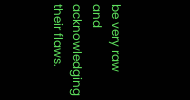be very raw and acknowledging their flaws.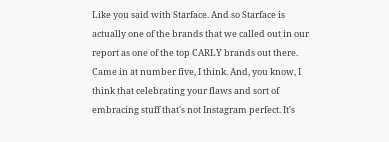Like you said with Starface. And so Starface is actually one of the brands that we called out in our report as one of the top CARLY brands out there. Came in at number five, I think. And, you know, I think that celebrating your flaws and sort of embracing stuff that's not Instagram perfect. It's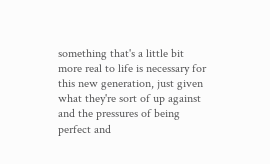something that's a little bit more real to life is necessary for this new generation, just given what they're sort of up against and the pressures of being perfect and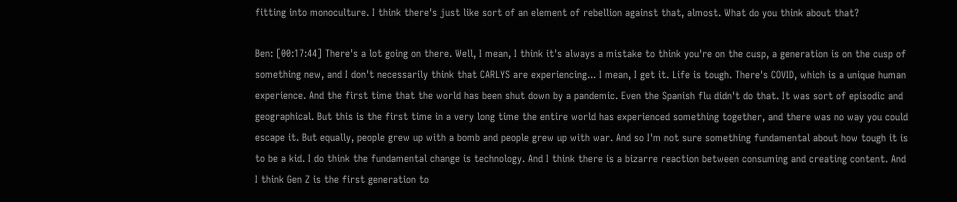fitting into monoculture. I think there's just like sort of an element of rebellion against that, almost. What do you think about that?

Ben: [00:17:44] There's a lot going on there. Well, I mean, I think it's always a mistake to think you're on the cusp, a generation is on the cusp of something new, and I don't necessarily think that CARLYS are experiencing... I mean, I get it. Life is tough. There's COVID, which is a unique human experience. And the first time that the world has been shut down by a pandemic. Even the Spanish flu didn't do that. It was sort of episodic and geographical. But this is the first time in a very long time the entire world has experienced something together, and there was no way you could escape it. But equally, people grew up with a bomb and people grew up with war. And so I'm not sure something fundamental about how tough it is to be a kid. I do think the fundamental change is technology. And I think there is a bizarre reaction between consuming and creating content. And I think Gen Z is the first generation to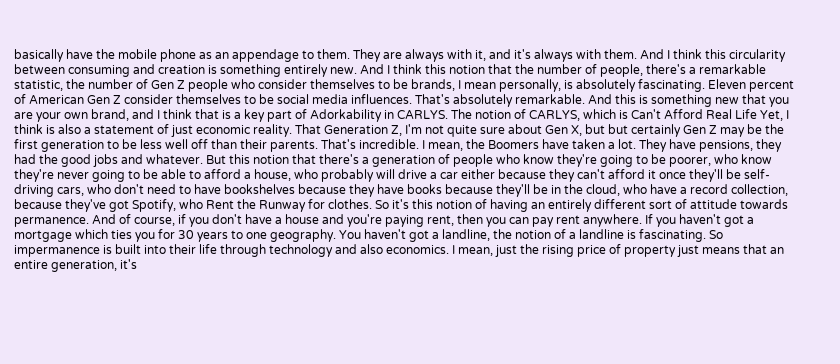basically have the mobile phone as an appendage to them. They are always with it, and it's always with them. And I think this circularity between consuming and creation is something entirely new. And I think this notion that the number of people, there's a remarkable statistic, the number of Gen Z people who consider themselves to be brands, I mean personally, is absolutely fascinating. Eleven percent of American Gen Z consider themselves to be social media influences. That's absolutely remarkable. And this is something new that you are your own brand, and I think that is a key part of Adorkability in CARLYS. The notion of CARLYS, which is Can't Afford Real Life Yet, I think is also a statement of just economic reality. That Generation Z, I'm not quite sure about Gen X, but but certainly Gen Z may be the first generation to be less well off than their parents. That's incredible. I mean, the Boomers have taken a lot. They have pensions, they had the good jobs and whatever. But this notion that there's a generation of people who know they're going to be poorer, who know they're never going to be able to afford a house, who probably will drive a car either because they can't afford it once they'll be self-driving cars, who don't need to have bookshelves because they have books because they'll be in the cloud, who have a record collection, because they've got Spotify, who Rent the Runway for clothes. So it's this notion of having an entirely different sort of attitude towards permanence. And of course, if you don't have a house and you're paying rent, then you can pay rent anywhere. If you haven't got a mortgage which ties you for 30 years to one geography. You haven't got a landline, the notion of a landline is fascinating. So impermanence is built into their life through technology and also economics. I mean, just the rising price of property just means that an entire generation, it's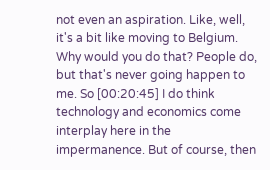not even an aspiration. Like, well, it's a bit like moving to Belgium. Why would you do that? People do, but that's never going happen to me. So [00:20:45] I do think technology and economics come interplay here in the impermanence. But of course, then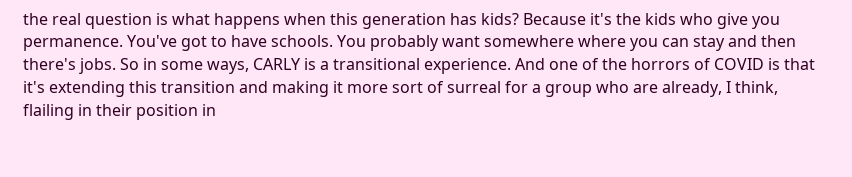the real question is what happens when this generation has kids? Because it's the kids who give you permanence. You've got to have schools. You probably want somewhere where you can stay and then there's jobs. So in some ways, CARLY is a transitional experience. And one of the horrors of COVID is that it's extending this transition and making it more sort of surreal for a group who are already, I think, flailing in their position in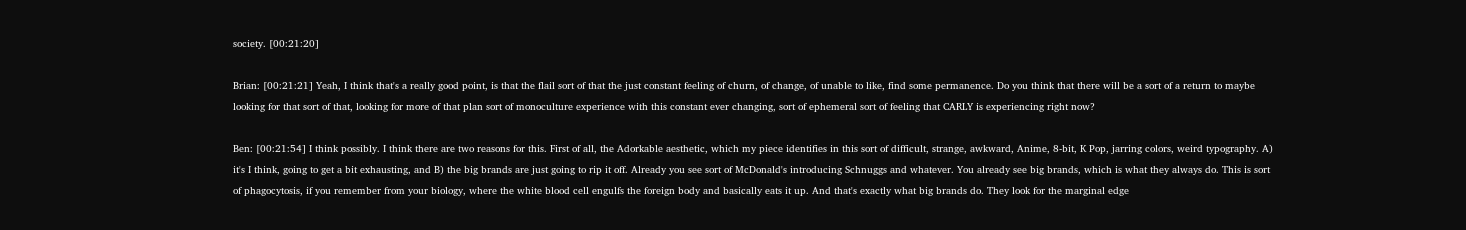society. [00:21:20]

Brian: [00:21:21] Yeah, I think that's a really good point, is that the flail sort of that the just constant feeling of churn, of change, of unable to like, find some permanence. Do you think that there will be a sort of a return to maybe looking for that sort of that, looking for more of that plan sort of monoculture experience with this constant ever changing, sort of ephemeral sort of feeling that CARLY is experiencing right now?

Ben: [00:21:54] I think possibly. I think there are two reasons for this. First of all, the Adorkable aesthetic, which my piece identifies in this sort of difficult, strange, awkward, Anime, 8-bit, K Pop, jarring colors, weird typography. A) it's I think, going to get a bit exhausting, and B) the big brands are just going to rip it off. Already you see sort of McDonald's introducing Schnuggs and whatever. You already see big brands, which is what they always do. This is sort of phagocytosis, if you remember from your biology, where the white blood cell engulfs the foreign body and basically eats it up. And that's exactly what big brands do. They look for the marginal edge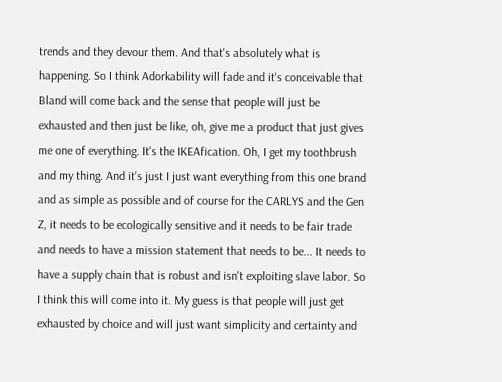trends and they devour them. And that's absolutely what is happening. So I think Adorkability will fade and it's conceivable that Bland will come back and the sense that people will just be exhausted and then just be like, oh, give me a product that just gives me one of everything. It's the IKEAfication. Oh, I get my toothbrush and my thing. And it's just I just want everything from this one brand and as simple as possible and of course for the CARLYS and the Gen Z, it needs to be ecologically sensitive and it needs to be fair trade and needs to have a mission statement that needs to be... It needs to have a supply chain that is robust and isn't exploiting slave labor. So I think this will come into it. My guess is that people will just get exhausted by choice and will just want simplicity and certainty and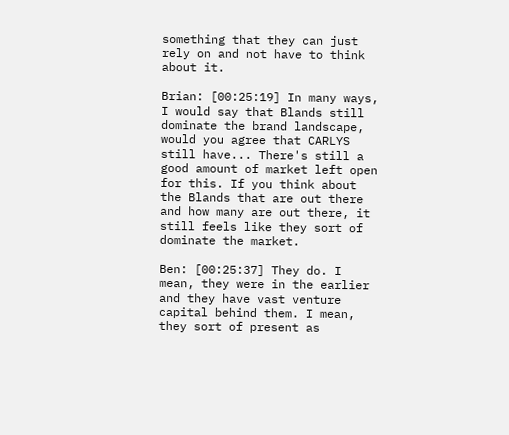something that they can just rely on and not have to think about it.

Brian: [00:25:19] In many ways, I would say that Blands still dominate the brand landscape, would you agree that CARLYS still have... There's still a good amount of market left open for this. If you think about the Blands that are out there and how many are out there, it still feels like they sort of dominate the market.

Ben: [00:25:37] They do. I mean, they were in the earlier and they have vast venture capital behind them. I mean, they sort of present as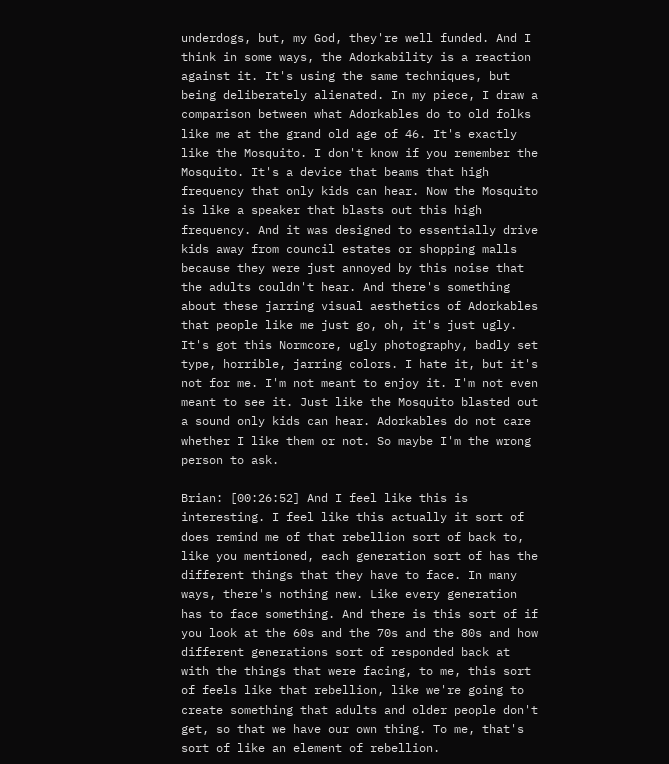underdogs, but, my God, they're well funded. And I think in some ways, the Adorkability is a reaction against it. It's using the same techniques, but being deliberately alienated. In my piece, I draw a comparison between what Adorkables do to old folks like me at the grand old age of 46. It's exactly like the Mosquito. I don't know if you remember the Mosquito. It's a device that beams that high frequency that only kids can hear. Now the Mosquito is like a speaker that blasts out this high frequency. And it was designed to essentially drive kids away from council estates or shopping malls because they were just annoyed by this noise that the adults couldn't hear. And there's something about these jarring visual aesthetics of Adorkables that people like me just go, oh, it's just ugly. It's got this Normcore, ugly photography, badly set type, horrible, jarring colors. I hate it, but it's not for me. I'm not meant to enjoy it. I'm not even meant to see it. Just like the Mosquito blasted out a sound only kids can hear. Adorkables do not care whether I like them or not. So maybe I'm the wrong person to ask.

Brian: [00:26:52] And I feel like this is interesting. I feel like this actually it sort of does remind me of that rebellion sort of back to, like you mentioned, each generation sort of has the different things that they have to face. In many ways, there's nothing new. Like every generation has to face something. And there is this sort of if you look at the 60s and the 70s and the 80s and how different generations sort of responded back at with the things that were facing, to me, this sort of feels like that rebellion, like we're going to create something that adults and older people don't get, so that we have our own thing. To me, that's sort of like an element of rebellion.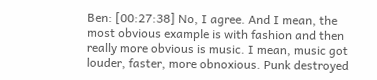Ben: [00:27:38] No, I agree. And I mean, the most obvious example is with fashion and then really more obvious is music. I mean, music got louder, faster, more obnoxious. Punk destroyed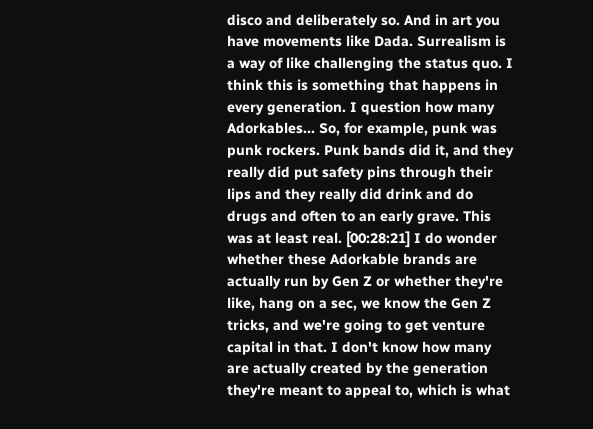disco and deliberately so. And in art you have movements like Dada. Surrealism is a way of like challenging the status quo. I think this is something that happens in every generation. I question how many Adorkables... So, for example, punk was punk rockers. Punk bands did it, and they really did put safety pins through their lips and they really did drink and do drugs and often to an early grave. This was at least real. [00:28:21] I do wonder whether these Adorkable brands are actually run by Gen Z or whether they're like, hang on a sec, we know the Gen Z tricks, and we're going to get venture capital in that. I don't know how many are actually created by the generation they're meant to appeal to, which is what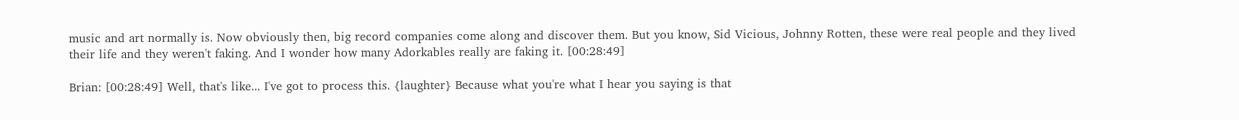music and art normally is. Now obviously then, big record companies come along and discover them. But you know, Sid Vicious, Johnny Rotten, these were real people and they lived their life and they weren't faking. And I wonder how many Adorkables really are faking it. [00:28:49]

Brian: [00:28:49] Well, that's like... I've got to process this. {laughter} Because what you're what I hear you saying is that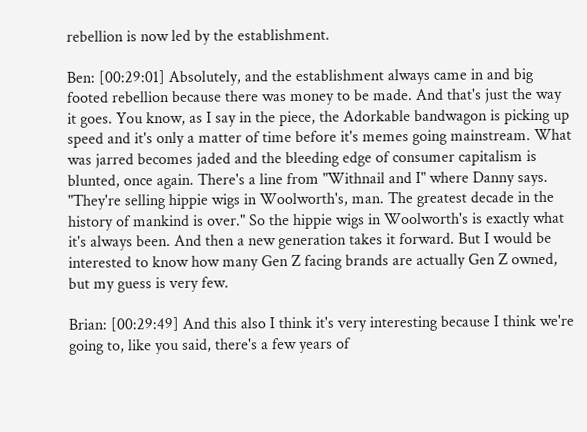rebellion is now led by the establishment.

Ben: [00:29:01] Absolutely, and the establishment always came in and big footed rebellion because there was money to be made. And that's just the way it goes. You know, as I say in the piece, the Adorkable bandwagon is picking up speed and it's only a matter of time before it's memes going mainstream. What was jarred becomes jaded and the bleeding edge of consumer capitalism is blunted, once again. There's a line from "Withnail and I" where Danny says. "They're selling hippie wigs in Woolworth's, man. The greatest decade in the history of mankind is over." So the hippie wigs in Woolworth's is exactly what it's always been. And then a new generation takes it forward. But I would be interested to know how many Gen Z facing brands are actually Gen Z owned, but my guess is very few.

Brian: [00:29:49] And this also I think it's very interesting because I think we're going to, like you said, there's a few years of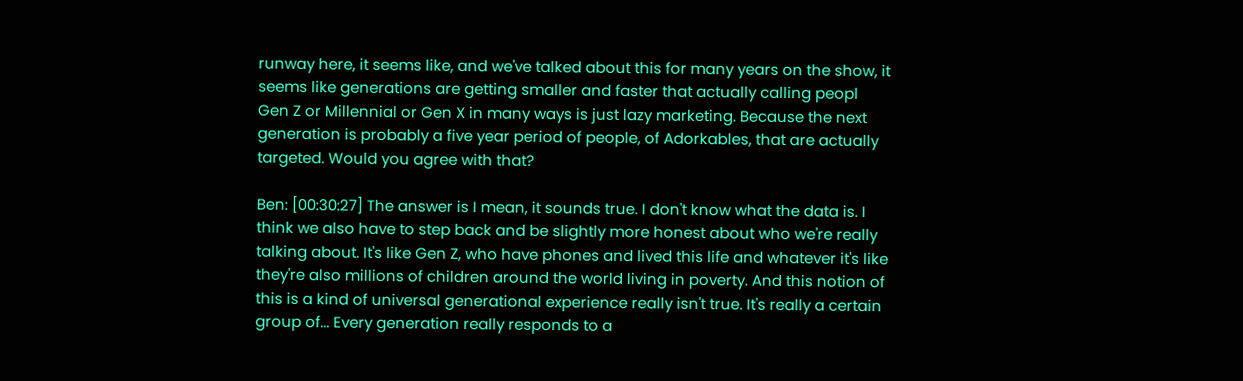runway here, it seems like, and we've talked about this for many years on the show, it seems like generations are getting smaller and faster that actually calling peopl Gen Z or Millennial or Gen X in many ways is just lazy marketing. Because the next generation is probably a five year period of people, of Adorkables, that are actually targeted. Would you agree with that?

Ben: [00:30:27] The answer is I mean, it sounds true. I don't know what the data is. I think we also have to step back and be slightly more honest about who we're really talking about. It's like Gen Z, who have phones and lived this life and whatever it's like they're also millions of children around the world living in poverty. And this notion of this is a kind of universal generational experience really isn't true. It's really a certain group of... Every generation really responds to a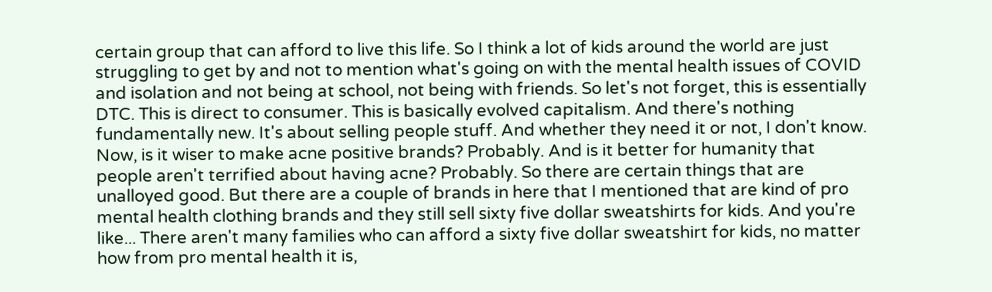certain group that can afford to live this life. So I think a lot of kids around the world are just struggling to get by and not to mention what's going on with the mental health issues of COVID and isolation and not being at school, not being with friends. So let's not forget, this is essentially DTC. This is direct to consumer. This is basically evolved capitalism. And there's nothing fundamentally new. It's about selling people stuff. And whether they need it or not, I don't know. Now, is it wiser to make acne positive brands? Probably. And is it better for humanity that people aren't terrified about having acne? Probably. So there are certain things that are unalloyed good. But there are a couple of brands in here that I mentioned that are kind of pro mental health clothing brands and they still sell sixty five dollar sweatshirts for kids. And you're like... There aren't many families who can afford a sixty five dollar sweatshirt for kids, no matter how from pro mental health it is,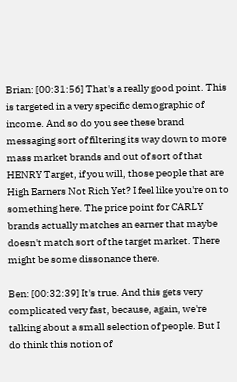Brian: [00:31:56] That's a really good point. This is targeted in a very specific demographic of income. And so do you see these brand messaging sort of filtering its way down to more mass market brands and out of sort of that HENRY Target, if you will, those people that are High Earners Not Rich Yet? I feel like you're on to something here. The price point for CARLY brands actually matches an earner that maybe doesn't match sort of the target market. There might be some dissonance there.

Ben: [00:32:39] It's true. And this gets very complicated very fast, because, again, we're talking about a small selection of people. But I do think this notion of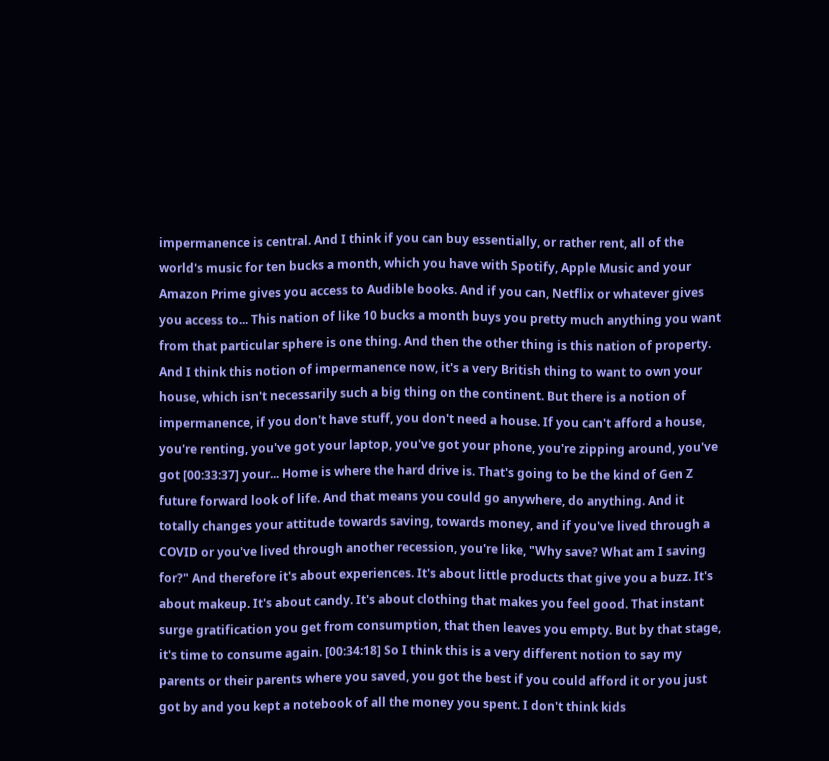impermanence is central. And I think if you can buy essentially, or rather rent, all of the world's music for ten bucks a month, which you have with Spotify, Apple Music and your Amazon Prime gives you access to Audible books. And if you can, Netflix or whatever gives you access to... This nation of like 10 bucks a month buys you pretty much anything you want from that particular sphere is one thing. And then the other thing is this nation of property. And I think this notion of impermanence now, it's a very British thing to want to own your house, which isn't necessarily such a big thing on the continent. But there is a notion of impermanence, if you don't have stuff, you don't need a house. If you can't afford a house, you're renting, you've got your laptop, you've got your phone, you're zipping around, you've got [00:33:37] your... Home is where the hard drive is. That's going to be the kind of Gen Z future forward look of life. And that means you could go anywhere, do anything. And it totally changes your attitude towards saving, towards money, and if you've lived through a COVID or you've lived through another recession, you're like, "Why save? What am I saving for?" And therefore it's about experiences. It's about little products that give you a buzz. It's about makeup. It's about candy. It's about clothing that makes you feel good. That instant surge gratification you get from consumption, that then leaves you empty. But by that stage, it's time to consume again. [00:34:18] So I think this is a very different notion to say my parents or their parents where you saved, you got the best if you could afford it or you just got by and you kept a notebook of all the money you spent. I don't think kids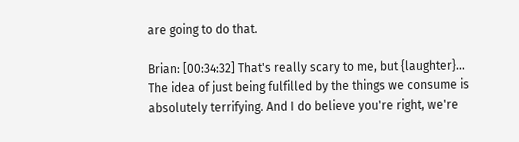are going to do that.

Brian: [00:34:32] That's really scary to me, but {laughter}... The idea of just being fulfilled by the things we consume is absolutely terrifying. And I do believe you're right, we're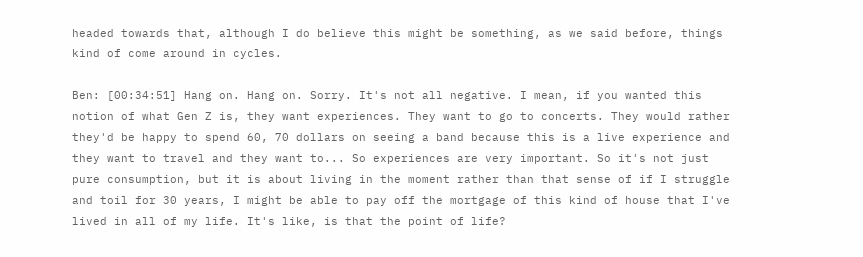headed towards that, although I do believe this might be something, as we said before, things kind of come around in cycles.

Ben: [00:34:51] Hang on. Hang on. Sorry. It's not all negative. I mean, if you wanted this notion of what Gen Z is, they want experiences. They want to go to concerts. They would rather they'd be happy to spend 60, 70 dollars on seeing a band because this is a live experience and they want to travel and they want to... So experiences are very important. So it's not just pure consumption, but it is about living in the moment rather than that sense of if I struggle and toil for 30 years, I might be able to pay off the mortgage of this kind of house that I've lived in all of my life. It's like, is that the point of life?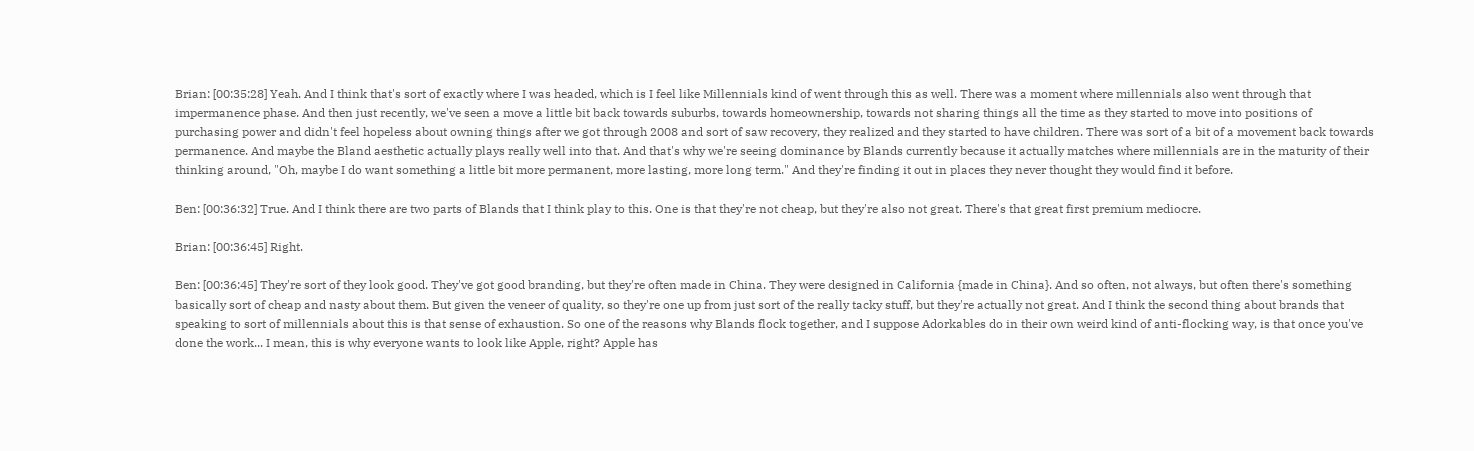Brian: [00:35:28] Yeah. And I think that's sort of exactly where I was headed, which is I feel like Millennials kind of went through this as well. There was a moment where millennials also went through that impermanence phase. And then just recently, we've seen a move a little bit back towards suburbs, towards homeownership, towards not sharing things all the time as they started to move into positions of purchasing power and didn't feel hopeless about owning things after we got through 2008 and sort of saw recovery, they realized and they started to have children. There was sort of a bit of a movement back towards permanence. And maybe the Bland aesthetic actually plays really well into that. And that's why we're seeing dominance by Blands currently because it actually matches where millennials are in the maturity of their thinking around, "Oh, maybe I do want something a little bit more permanent, more lasting, more long term." And they're finding it out in places they never thought they would find it before.

Ben: [00:36:32] True. And I think there are two parts of Blands that I think play to this. One is that they're not cheap, but they're also not great. There's that great first premium mediocre.

Brian: [00:36:45] Right.

Ben: [00:36:45] They're sort of they look good. They've got good branding, but they're often made in China. They were designed in California {made in China}. And so often, not always, but often there's something basically sort of cheap and nasty about them. But given the veneer of quality, so they're one up from just sort of the really tacky stuff, but they're actually not great. And I think the second thing about brands that speaking to sort of millennials about this is that sense of exhaustion. So one of the reasons why Blands flock together, and I suppose Adorkables do in their own weird kind of anti-flocking way, is that once you've done the work... I mean, this is why everyone wants to look like Apple, right? Apple has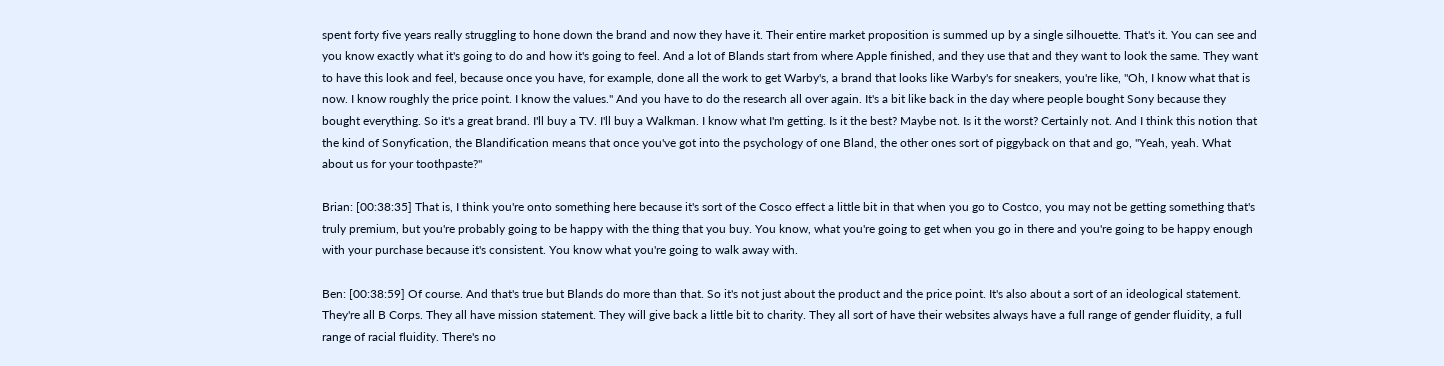spent forty five years really struggling to hone down the brand and now they have it. Their entire market proposition is summed up by a single silhouette. That's it. You can see and you know exactly what it's going to do and how it's going to feel. And a lot of Blands start from where Apple finished, and they use that and they want to look the same. They want to have this look and feel, because once you have, for example, done all the work to get Warby's, a brand that looks like Warby's for sneakers, you're like, "Oh, I know what that is now. I know roughly the price point. I know the values." And you have to do the research all over again. It's a bit like back in the day where people bought Sony because they bought everything. So it's a great brand. I'll buy a TV. I'll buy a Walkman. I know what I'm getting. Is it the best? Maybe not. Is it the worst? Certainly not. And I think this notion that the kind of Sonyfication, the Blandification means that once you've got into the psychology of one Bland, the other ones sort of piggyback on that and go, "Yeah, yeah. What about us for your toothpaste?"

Brian: [00:38:35] That is, I think you're onto something here because it's sort of the Cosco effect a little bit in that when you go to Costco, you may not be getting something that's truly premium, but you're probably going to be happy with the thing that you buy. You know, what you're going to get when you go in there and you're going to be happy enough with your purchase because it's consistent. You know what you're going to walk away with.

Ben: [00:38:59] Of course. And that's true but Blands do more than that. So it's not just about the product and the price point. It's also about a sort of an ideological statement. They're all B Corps. They all have mission statement. They will give back a little bit to charity. They all sort of have their websites always have a full range of gender fluidity, a full range of racial fluidity. There's no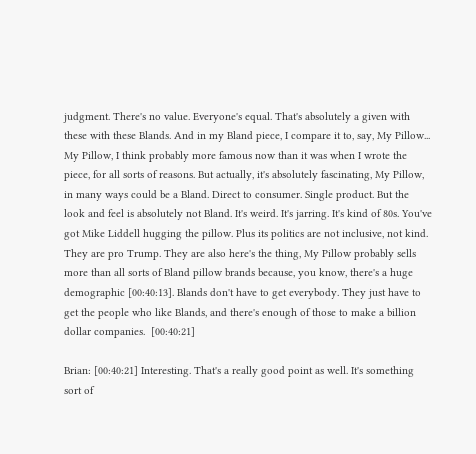judgment. There's no value. Everyone's equal. That's absolutely a given with these with these Blands. And in my Bland piece, I compare it to, say, My Pillow... My Pillow, I think probably more famous now than it was when I wrote the piece, for all sorts of reasons. But actually, it's absolutely fascinating, My Pillow, in many ways could be a Bland. Direct to consumer. Single product. But the look and feel is absolutely not Bland. It's weird. It's jarring. It's kind of 80s. You've got Mike Liddell hugging the pillow. Plus its politics are not inclusive, not kind. They are pro Trump. They are also here's the thing, My Pillow probably sells more than all sorts of Bland pillow brands because, you know, there's a huge demographic [00:40:13]. Blands don't have to get everybody. They just have to get the people who like Blands, and there's enough of those to make a billion dollar companies.  [00:40:21]

Brian: [00:40:21] Interesting. That's a really good point as well. It's something sort of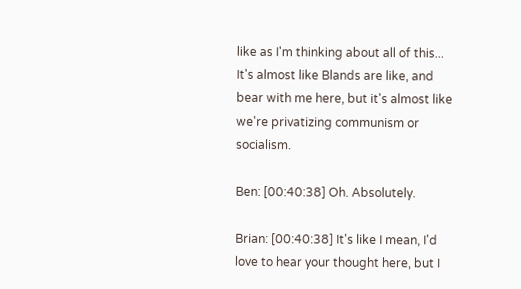like as I'm thinking about all of this... It's almost like Blands are like, and bear with me here, but it's almost like we're privatizing communism or socialism.

Ben: [00:40:38] Oh. Absolutely.

Brian: [00:40:38] It's like I mean, I'd love to hear your thought here, but I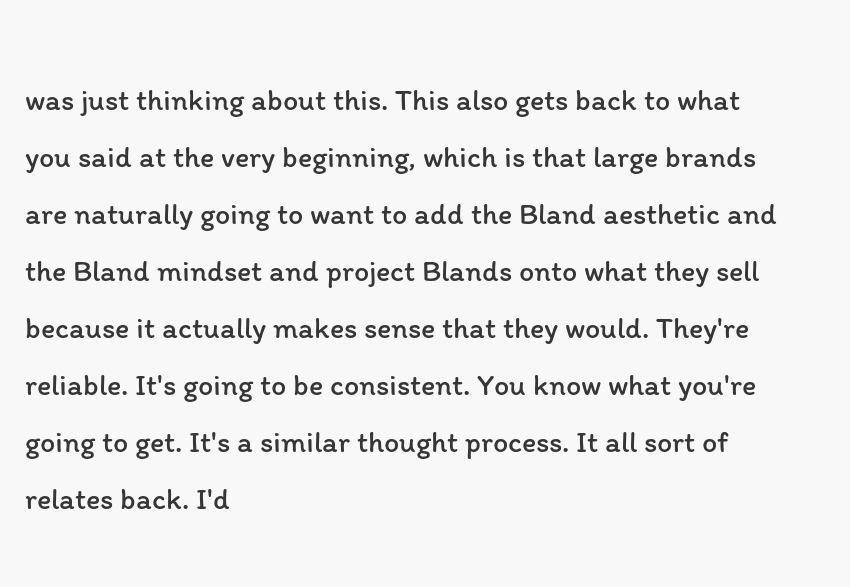was just thinking about this. This also gets back to what you said at the very beginning, which is that large brands are naturally going to want to add the Bland aesthetic and the Bland mindset and project Blands onto what they sell because it actually makes sense that they would. They're reliable. It's going to be consistent. You know what you're going to get. It's a similar thought process. It all sort of relates back. I'd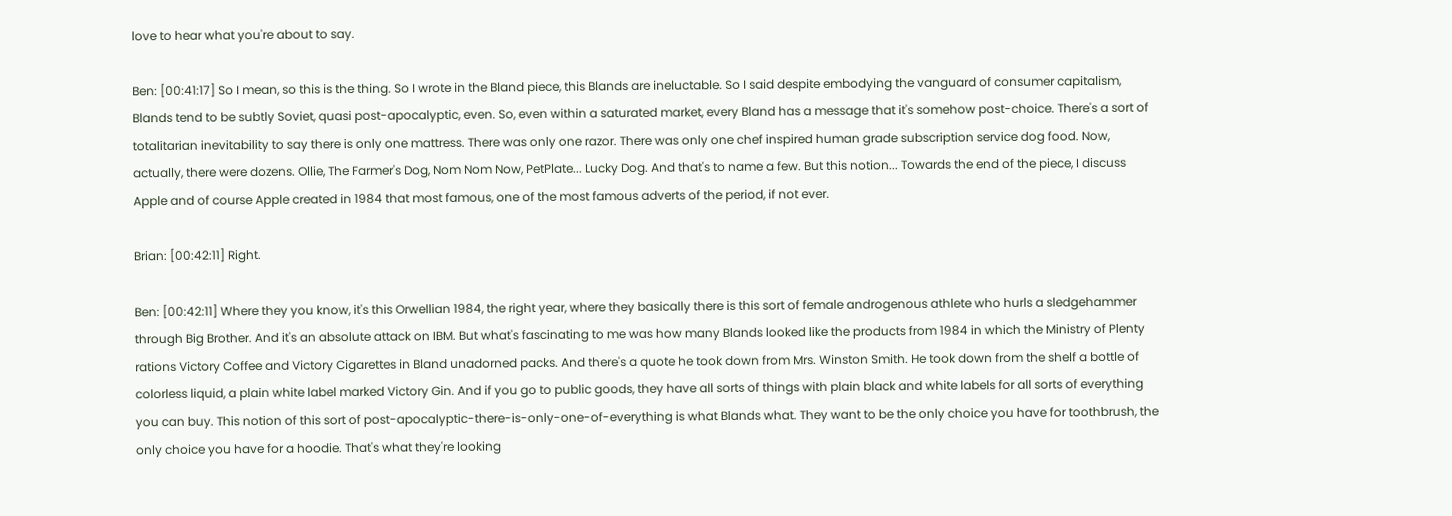love to hear what you're about to say.

Ben: [00:41:17] So I mean, so this is the thing. So I wrote in the Bland piece, this Blands are ineluctable. So I said despite embodying the vanguard of consumer capitalism, Blands tend to be subtly Soviet, quasi post-apocalyptic, even. So, even within a saturated market, every Bland has a message that it's somehow post-choice. There's a sort of totalitarian inevitability to say there is only one mattress. There was only one razor. There was only one chef inspired human grade subscription service dog food. Now, actually, there were dozens. Ollie, The Farmer's Dog, Nom Nom Now, PetPlate... Lucky Dog. And that's to name a few. But this notion... Towards the end of the piece, I discuss Apple and of course Apple created in 1984 that most famous, one of the most famous adverts of the period, if not ever.

Brian: [00:42:11] Right.

Ben: [00:42:11] Where they you know, it's this Orwellian 1984, the right year, where they basically there is this sort of female androgenous athlete who hurls a sledgehammer through Big Brother. And it's an absolute attack on IBM. But what's fascinating to me was how many Blands looked like the products from 1984 in which the Ministry of Plenty rations Victory Coffee and Victory Cigarettes in Bland unadorned packs. And there's a quote he took down from Mrs. Winston Smith. He took down from the shelf a bottle of colorless liquid, a plain white label marked Victory Gin. And if you go to public goods, they have all sorts of things with plain black and white labels for all sorts of everything you can buy. This notion of this sort of post-apocalyptic-there-is-only-one-of-everything is what Blands what. They want to be the only choice you have for toothbrush, the only choice you have for a hoodie. That's what they're looking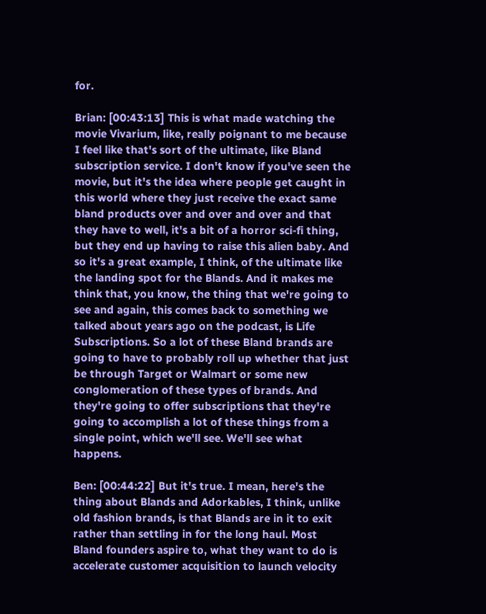for.

Brian: [00:43:13] This is what made watching the movie Vivarium, like, really poignant to me because I feel like that's sort of the ultimate, like Bland subscription service. I don't know if you've seen the movie, but it's the idea where people get caught in this world where they just receive the exact same bland products over and over and over and that they have to well, it's a bit of a horror sci-fi thing, but they end up having to raise this alien baby. And so it's a great example, I think, of the ultimate like the landing spot for the Blands. And it makes me think that, you know, the thing that we're going to see and again, this comes back to something we talked about years ago on the podcast, is Life Subscriptions. So a lot of these Bland brands are going to have to probably roll up whether that just be through Target or Walmart or some new conglomeration of these types of brands. And they're going to offer subscriptions that they're going to accomplish a lot of these things from a single point, which we'll see. We'll see what happens.

Ben: [00:44:22] But it's true. I mean, here's the thing about Blands and Adorkables, I think, unlike old fashion brands, is that Blands are in it to exit rather than settling in for the long haul. Most Bland founders aspire to, what they want to do is accelerate customer acquisition to launch velocity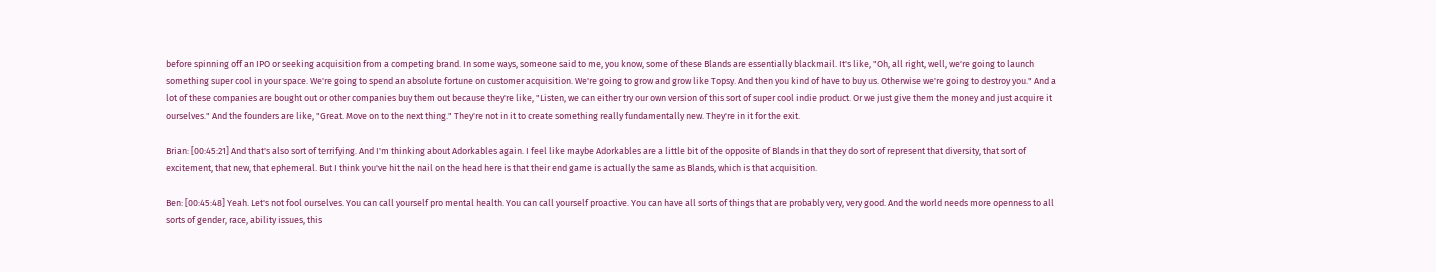before spinning off an IPO or seeking acquisition from a competing brand. In some ways, someone said to me, you know, some of these Blands are essentially blackmail. It's like, "Oh, all right, well, we're going to launch something super cool in your space. We're going to spend an absolute fortune on customer acquisition. We're going to grow and grow like Topsy. And then you kind of have to buy us. Otherwise we're going to destroy you." And a lot of these companies are bought out or other companies buy them out because they're like, "Listen, we can either try our own version of this sort of super cool indie product. Or we just give them the money and just acquire it ourselves." And the founders are like, "Great. Move on to the next thing." They're not in it to create something really fundamentally new. They're in it for the exit.

Brian: [00:45:21] And that's also sort of terrifying. And I'm thinking about Adorkables again. I feel like maybe Adorkables are a little bit of the opposite of Blands in that they do sort of represent that diversity, that sort of excitement, that new, that ephemeral. But I think you've hit the nail on the head here is that their end game is actually the same as Blands, which is that acquisition.

Ben: [00:45:48] Yeah. Let's not fool ourselves. You can call yourself pro mental health. You can call yourself proactive. You can have all sorts of things that are probably very, very good. And the world needs more openness to all sorts of gender, race, ability issues, this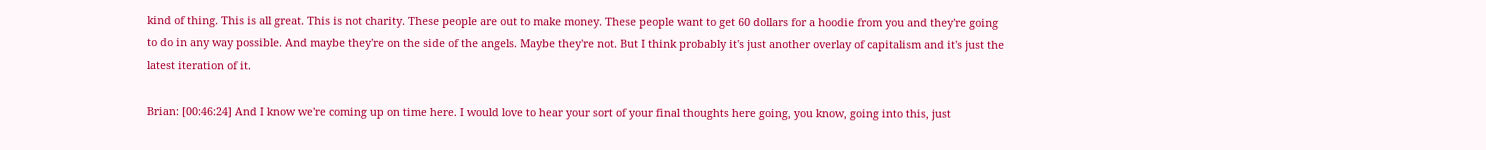kind of thing. This is all great. This is not charity. These people are out to make money. These people want to get 60 dollars for a hoodie from you and they're going to do in any way possible. And maybe they're on the side of the angels. Maybe they're not. But I think probably it's just another overlay of capitalism and it's just the latest iteration of it.

Brian: [00:46:24] And I know we're coming up on time here. I would love to hear your sort of your final thoughts here going, you know, going into this, just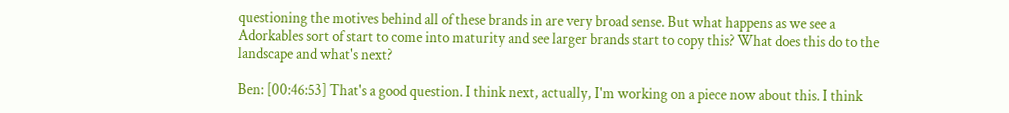questioning the motives behind all of these brands in are very broad sense. But what happens as we see a Adorkables sort of start to come into maturity and see larger brands start to copy this? What does this do to the landscape and what's next?

Ben: [00:46:53] That's a good question. I think next, actually, I'm working on a piece now about this. I think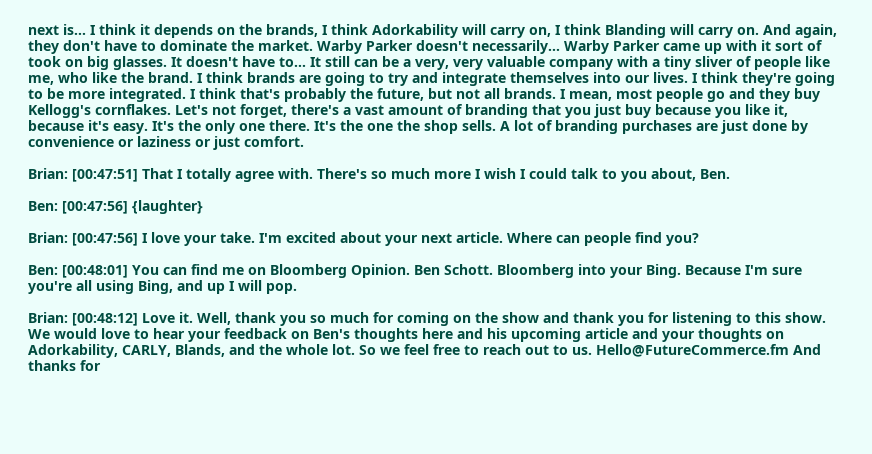next is... I think it depends on the brands, I think Adorkability will carry on, I think Blanding will carry on. And again, they don't have to dominate the market. Warby Parker doesn't necessarily... Warby Parker came up with it sort of took on big glasses. It doesn't have to... It still can be a very, very valuable company with a tiny sliver of people like me, who like the brand. I think brands are going to try and integrate themselves into our lives. I think they're going to be more integrated. I think that's probably the future, but not all brands. I mean, most people go and they buy Kellogg's cornflakes. Let's not forget, there's a vast amount of branding that you just buy because you like it, because it's easy. It's the only one there. It's the one the shop sells. A lot of branding purchases are just done by convenience or laziness or just comfort.

Brian: [00:47:51] That I totally agree with. There's so much more I wish I could talk to you about, Ben.

Ben: [00:47:56] {laughter}

Brian: [00:47:56] I love your take. I'm excited about your next article. Where can people find you?

Ben: [00:48:01] You can find me on Bloomberg Opinion. Ben Schott. Bloomberg into your Bing. Because I'm sure you're all using Bing, and up I will pop.

Brian: [00:48:12] Love it. Well, thank you so much for coming on the show and thank you for listening to this show. We would love to hear your feedback on Ben's thoughts here and his upcoming article and your thoughts on Adorkability, CARLY, Blands, and the whole lot. So we feel free to reach out to us. Hello@FutureCommerce.fm And thanks for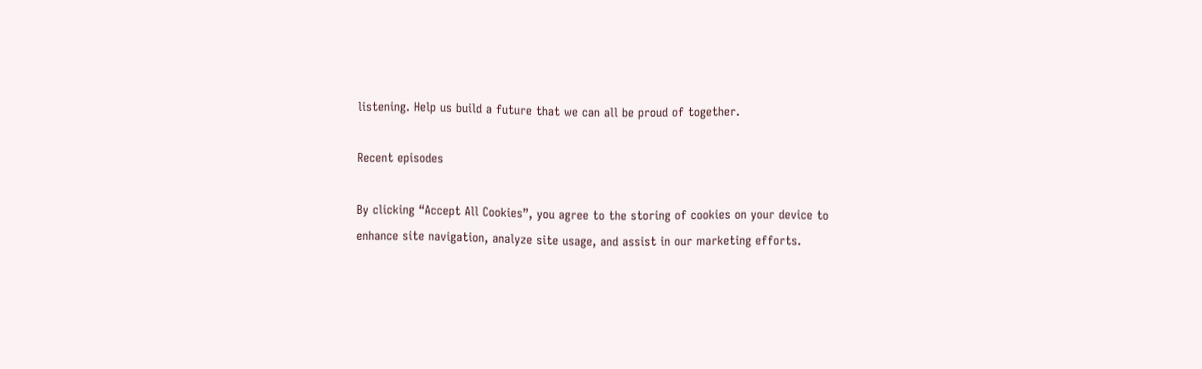listening. Help us build a future that we can all be proud of together.

Recent episodes

By clicking “Accept All Cookies”, you agree to the storing of cookies on your device to enhance site navigation, analyze site usage, and assist in our marketing efforts.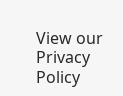View our Privacy Policy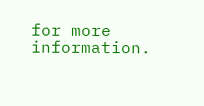for more information.